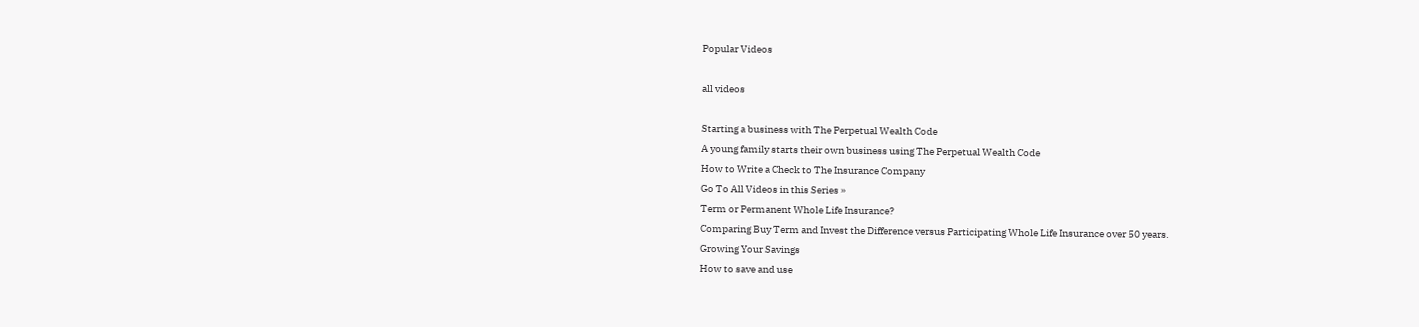Popular Videos

all videos

Starting a business with The Perpetual Wealth Code
A young family starts their own business using The Perpetual Wealth Code
How to Write a Check to The Insurance Company
Go To All Videos in this Series »
Term or Permanent Whole Life Insurance?
Comparing Buy Term and Invest the Difference versus Participating Whole Life Insurance over 50 years.
Growing Your Savings
How to save and use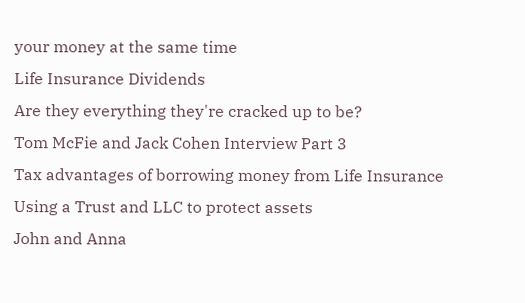your money at the same time
Life Insurance Dividends
Are they everything they're cracked up to be?
Tom McFie and Jack Cohen Interview Part 3
Tax advantages of borrowing money from Life Insurance
Using a Trust and LLC to protect assets
John and Anna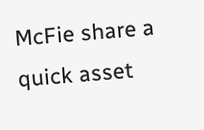McFie share a quick asset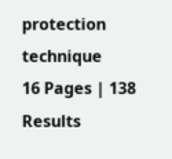protection technique
16 Pages | 138 Results